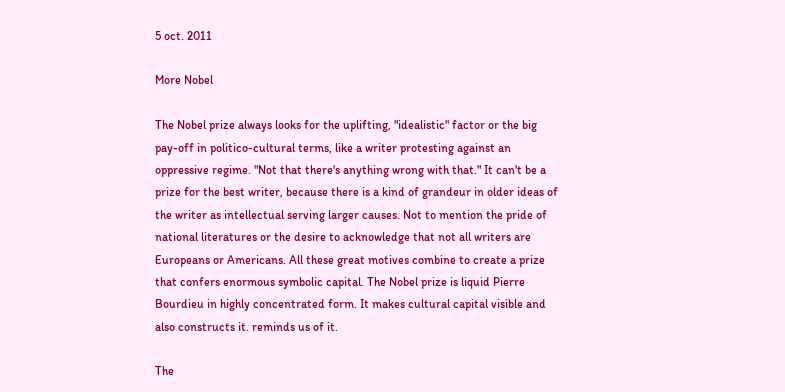5 oct. 2011

More Nobel

The Nobel prize always looks for the uplifting, "idealistic" factor or the big pay-off in politico-cultural terms, like a writer protesting against an oppressive regime. "Not that there's anything wrong with that." It can't be a prize for the best writer, because there is a kind of grandeur in older ideas of the writer as intellectual serving larger causes. Not to mention the pride of national literatures or the desire to acknowledge that not all writers are Europeans or Americans. All these great motives combine to create a prize that confers enormous symbolic capital. The Nobel prize is liquid Pierre Bourdieu in highly concentrated form. It makes cultural capital visible and also constructs it. reminds us of it.

The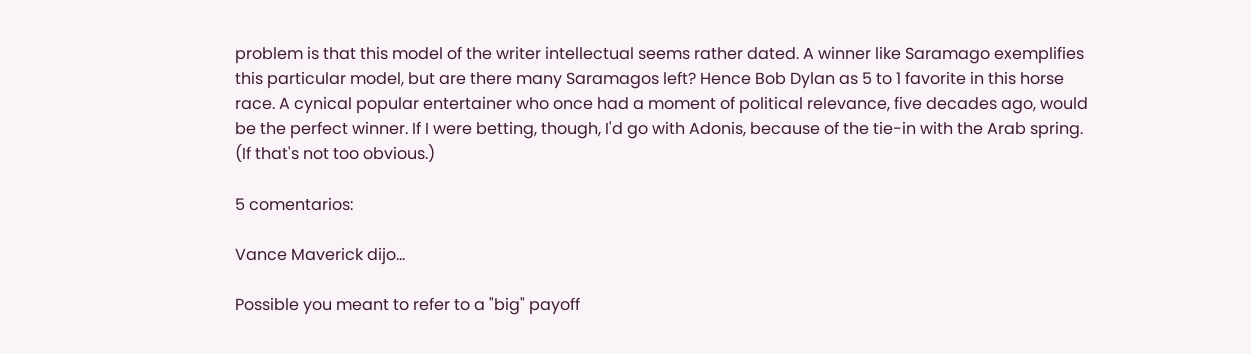problem is that this model of the writer intellectual seems rather dated. A winner like Saramago exemplifies this particular model, but are there many Saramagos left? Hence Bob Dylan as 5 to 1 favorite in this horse race. A cynical popular entertainer who once had a moment of political relevance, five decades ago, would be the perfect winner. If I were betting, though, I'd go with Adonis, because of the tie-in with the Arab spring. (If that's not too obvious.)

5 comentarios:

Vance Maverick dijo...

Possible you meant to refer to a "big" payoff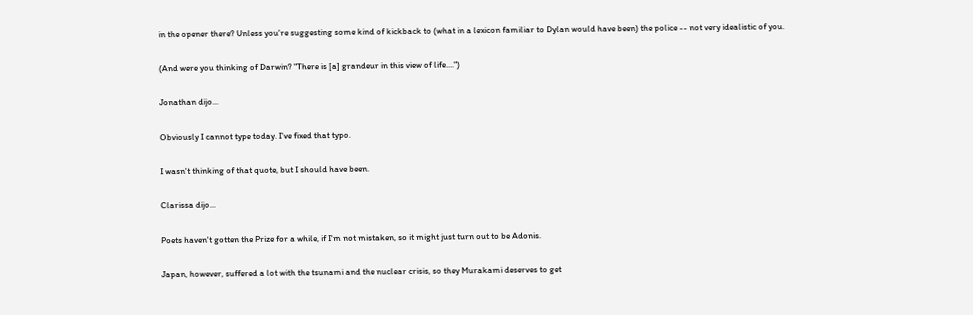in the opener there? Unless you're suggesting some kind of kickback to (what in a lexicon familiar to Dylan would have been) the police -- not very idealistic of you.

(And were you thinking of Darwin? "There is [a] grandeur in this view of life....")

Jonathan dijo...

Obviously I cannot type today. I've fixed that typo.

I wasn't thinking of that quote, but I should have been.

Clarissa dijo...

Poets haven't gotten the Prize for a while, if I'm not mistaken, so it might just turn out to be Adonis.

Japan, however, suffered a lot with the tsunami and the nuclear crisis, so they Murakami deserves to get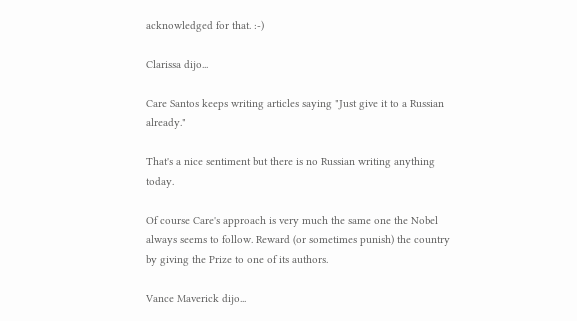acknowledged for that. :-)

Clarissa dijo...

Care Santos keeps writing articles saying "Just give it to a Russian already."

That's a nice sentiment but there is no Russian writing anything today.

Of course Care's approach is very much the same one the Nobel always seems to follow. Reward (or sometimes punish) the country by giving the Prize to one of its authors.

Vance Maverick dijo...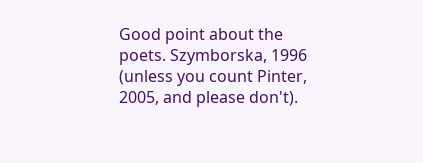Good point about the poets. Szymborska, 1996 (unless you count Pinter, 2005, and please don't).